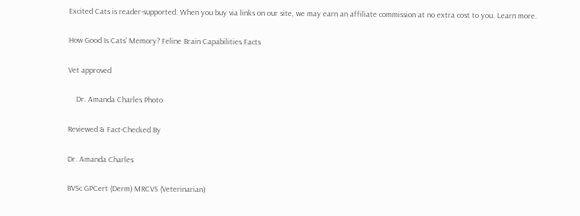Excited Cats is reader-supported. When you buy via links on our site, we may earn an affiliate commission at no extra cost to you. Learn more.

How Good Is Cats’ Memory? Feline Brain Capabilities Facts

Vet approved

    Dr. Amanda Charles Photo

Reviewed & Fact-Checked By

Dr. Amanda Charles

BVSc GPCert (Derm) MRCVS (Veterinarian)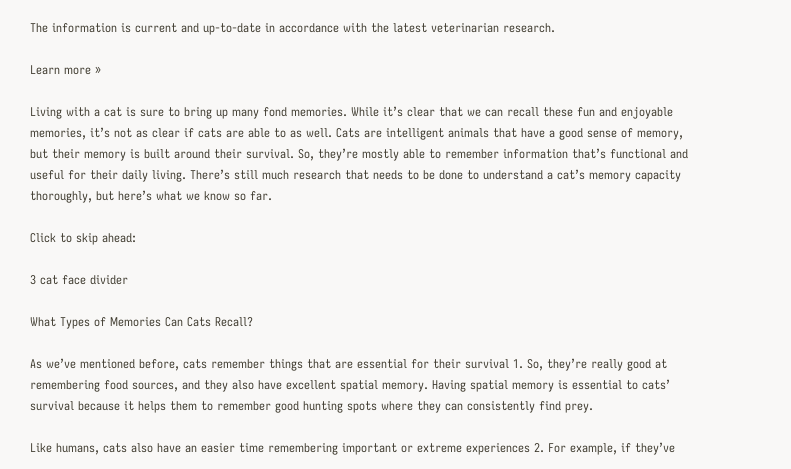The information is current and up-to-date in accordance with the latest veterinarian research.

Learn more »

Living with a cat is sure to bring up many fond memories. While it’s clear that we can recall these fun and enjoyable memories, it’s not as clear if cats are able to as well. Cats are intelligent animals that have a good sense of memory, but their memory is built around their survival. So, they’re mostly able to remember information that’s functional and useful for their daily living. There’s still much research that needs to be done to understand a cat’s memory capacity thoroughly, but here’s what we know so far.

Click to skip ahead:

3 cat face divider

What Types of Memories Can Cats Recall?

As we’ve mentioned before, cats remember things that are essential for their survival 1. So, they’re really good at remembering food sources, and they also have excellent spatial memory. Having spatial memory is essential to cats’ survival because it helps them to remember good hunting spots where they can consistently find prey.

Like humans, cats also have an easier time remembering important or extreme experiences 2. For example, if they’ve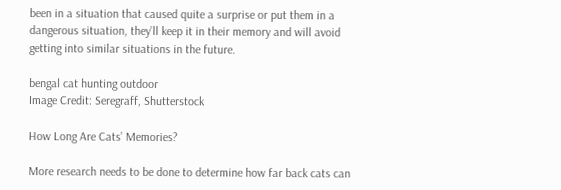been in a situation that caused quite a surprise or put them in a dangerous situation, they’ll keep it in their memory and will avoid getting into similar situations in the future.

bengal cat hunting outdoor
Image Credit: Seregraff, Shutterstock

How Long Are Cats’ Memories?

More research needs to be done to determine how far back cats can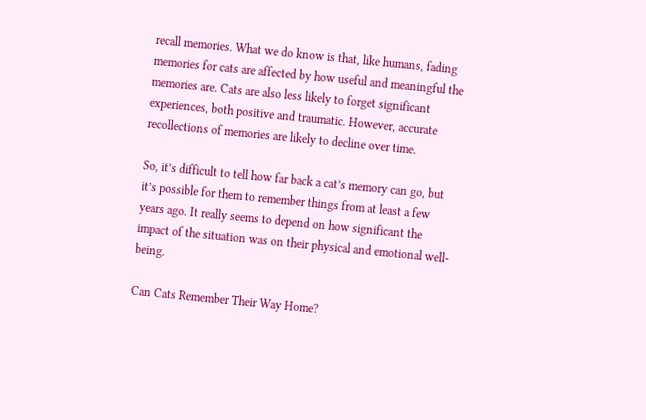recall memories. What we do know is that, like humans, fading memories for cats are affected by how useful and meaningful the memories are. Cats are also less likely to forget significant experiences, both positive and traumatic. However, accurate recollections of memories are likely to decline over time.

So, it’s difficult to tell how far back a cat’s memory can go, but it’s possible for them to remember things from at least a few years ago. It really seems to depend on how significant the impact of the situation was on their physical and emotional well-being.

Can Cats Remember Their Way Home?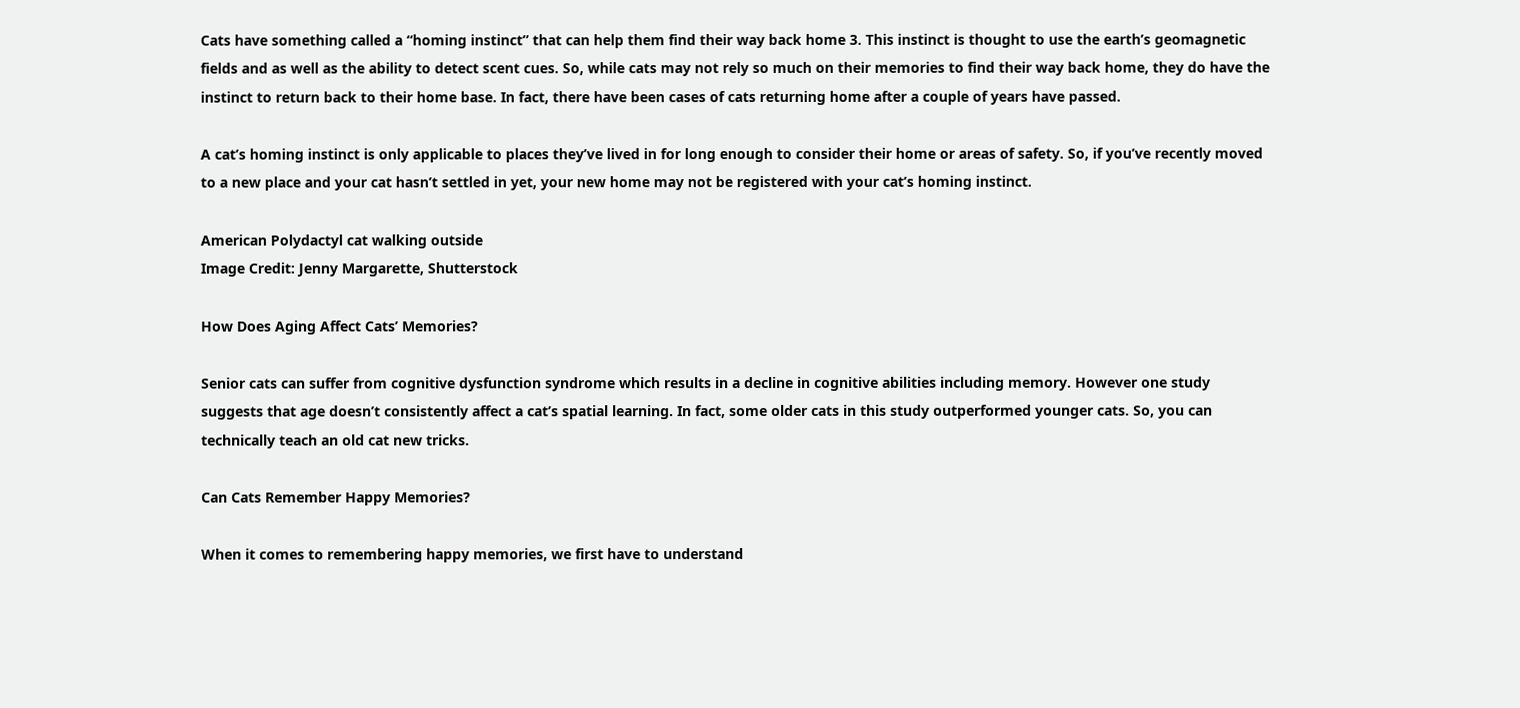Cats have something called a “homing instinct” that can help them find their way back home 3. This instinct is thought to use the earth’s geomagnetic fields and as well as the ability to detect scent cues. So, while cats may not rely so much on their memories to find their way back home, they do have the instinct to return back to their home base. In fact, there have been cases of cats returning home after a couple of years have passed.

A cat’s homing instinct is only applicable to places they’ve lived in for long enough to consider their home or areas of safety. So, if you’ve recently moved to a new place and your cat hasn’t settled in yet, your new home may not be registered with your cat’s homing instinct.

American Polydactyl cat walking outside
Image Credit: Jenny Margarette, Shutterstock

How Does Aging Affect Cats’ Memories?

Senior cats can suffer from cognitive dysfunction syndrome which results in a decline in cognitive abilities including memory. However one study suggests that age doesn’t consistently affect a cat’s spatial learning. In fact, some older cats in this study outperformed younger cats. So, you can technically teach an old cat new tricks.

Can Cats Remember Happy Memories?

When it comes to remembering happy memories, we first have to understand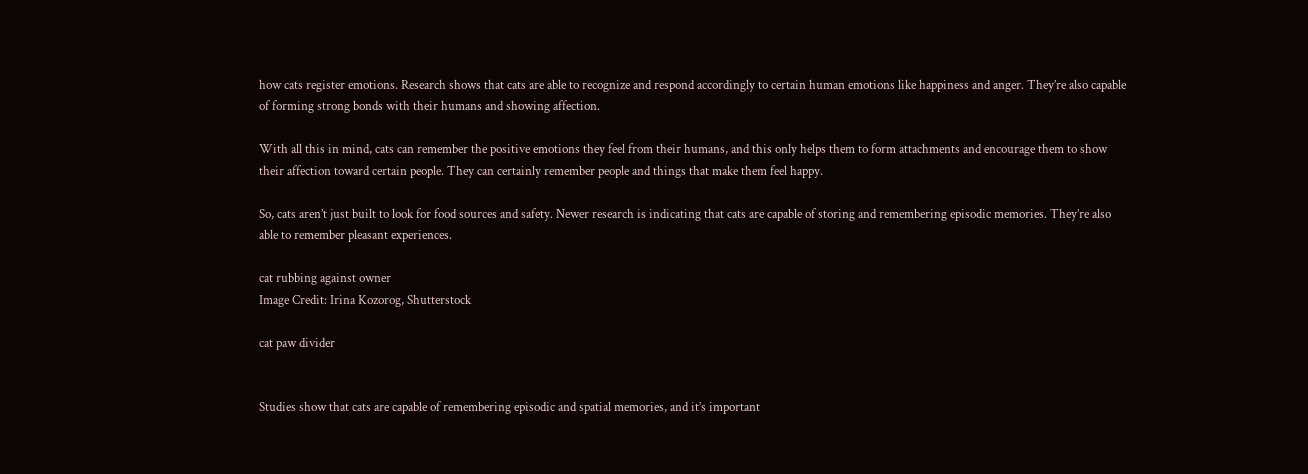how cats register emotions. Research shows that cats are able to recognize and respond accordingly to certain human emotions like happiness and anger. They’re also capable of forming strong bonds with their humans and showing affection.

With all this in mind, cats can remember the positive emotions they feel from their humans, and this only helps them to form attachments and encourage them to show their affection toward certain people. They can certainly remember people and things that make them feel happy.

So, cats aren’t just built to look for food sources and safety. Newer research is indicating that cats are capable of storing and remembering episodic memories. They’re also able to remember pleasant experiences.

cat rubbing against owner
Image Credit: Irina Kozorog, Shutterstock

cat paw divider


Studies show that cats are capable of remembering episodic and spatial memories, and it’s important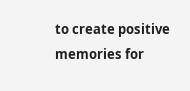to create positive memories for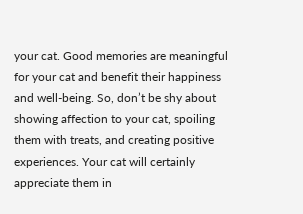your cat. Good memories are meaningful for your cat and benefit their happiness and well-being. So, don’t be shy about showing affection to your cat, spoiling them with treats, and creating positive experiences. Your cat will certainly appreciate them in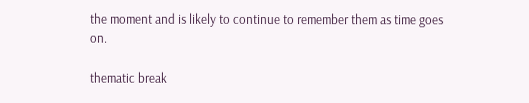the moment and is likely to continue to remember them as time goes on.

thematic break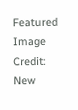Featured Image Credit: New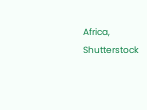Africa, Shutterstock